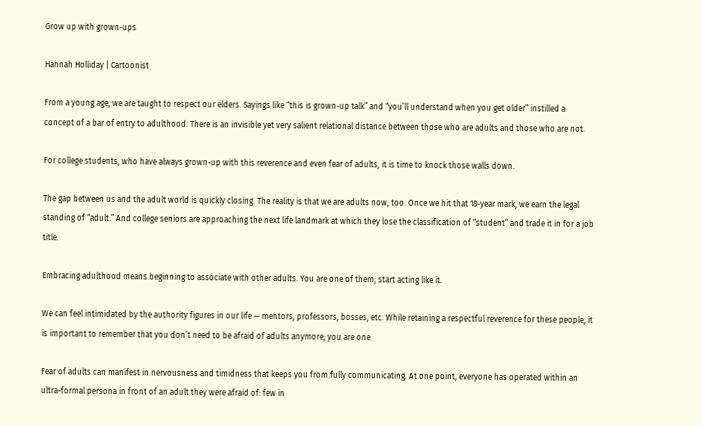Grow up with grown-ups

Hannah Holliday | Cartoonist

From a young age, we are taught to respect our elders. Sayings like “this is grown-up talk” and “you’ll understand when you get older” instilled a concept of a bar of entry to adulthood. There is an invisible yet very salient relational distance between those who are adults and those who are not.

For college students, who have always grown-up with this reverence and even fear of adults, it is time to knock those walls down.

The gap between us and the adult world is quickly closing. The reality is that we are adults now, too. Once we hit that 18-year mark, we earn the legal standing of “adult.” And college seniors are approaching the next life landmark at which they lose the classification of “student” and trade it in for a job title.

Embracing adulthood means beginning to associate with other adults. You are one of them; start acting like it.

We can feel intimidated by the authority figures in our life — mentors, professors, bosses, etc. While retaining a respectful reverence for these people, it is important to remember that you don’t need to be afraid of adults anymore; you are one.

Fear of adults can manifest in nervousness and timidness that keeps you from fully communicating. At one point, everyone has operated within an ultra-formal persona in front of an adult they were afraid of: few in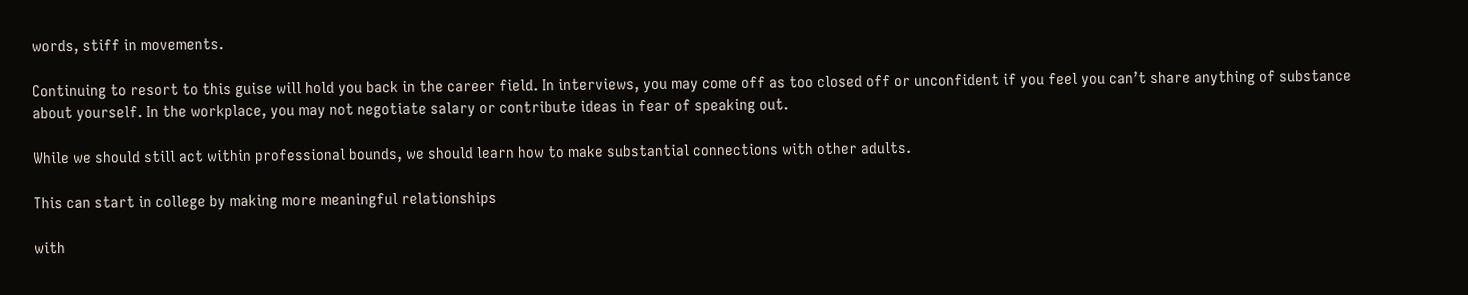words, stiff in movements.

Continuing to resort to this guise will hold you back in the career field. In interviews, you may come off as too closed off or unconfident if you feel you can’t share anything of substance about yourself. In the workplace, you may not negotiate salary or contribute ideas in fear of speaking out.

While we should still act within professional bounds, we should learn how to make substantial connections with other adults.

This can start in college by making more meaningful relationships

with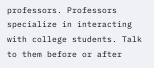professors. Professors specialize in interacting with college students. Talk to them before or after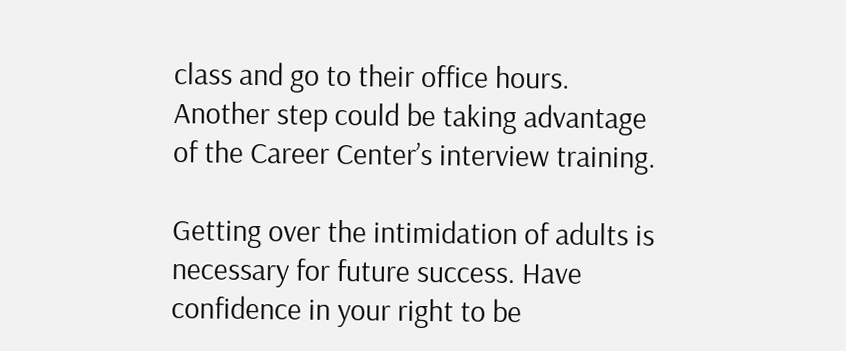class and go to their office hours. Another step could be taking advantage of the Career Center’s interview training.

Getting over the intimidation of adults is necessary for future success. Have confidence in your right to be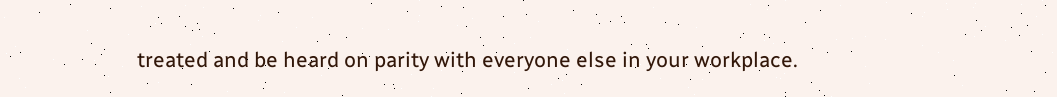treated and be heard on parity with everyone else in your workplace.